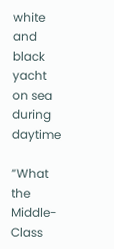white and black yacht on sea during daytime

“What the Middle-Class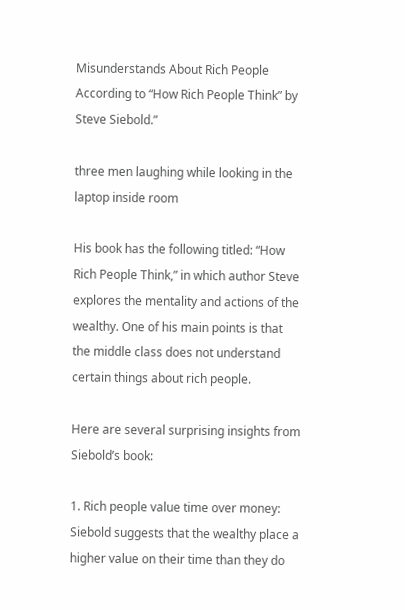Misunderstands About Rich People According to “How Rich People Think” by Steve Siebold.”

three men laughing while looking in the laptop inside room

His book has the following titled: “How Rich People Think,” in which author Steve explores the mentality and actions of the wealthy. One of his main points is that the middle class does not understand certain things about rich people.

Here are several surprising insights from Siebold’s book:

1. Rich people value time over money: Siebold suggests that the wealthy place a higher value on their time than they do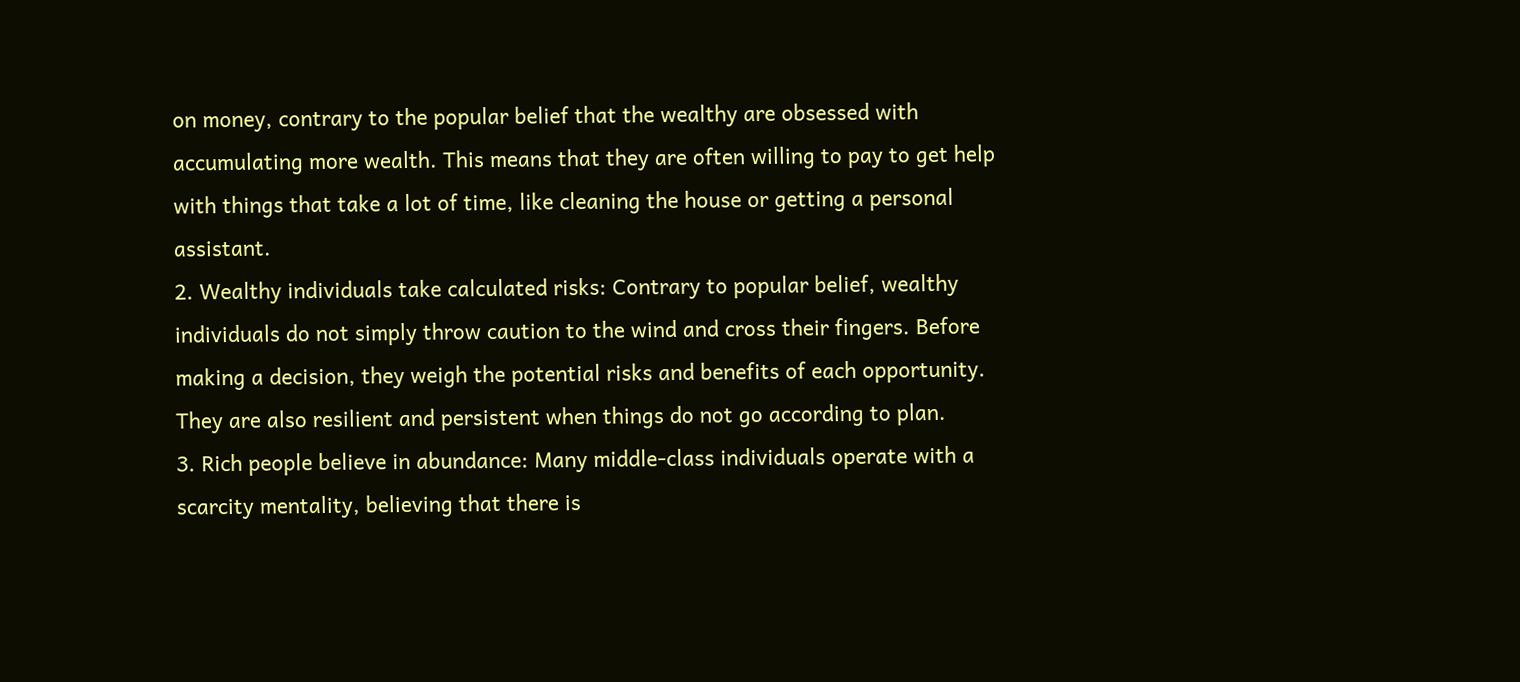on money, contrary to the popular belief that the wealthy are obsessed with accumulating more wealth. This means that they are often willing to pay to get help with things that take a lot of time, like cleaning the house or getting a personal assistant.
2. Wealthy individuals take calculated risks: Contrary to popular belief, wealthy individuals do not simply throw caution to the wind and cross their fingers. Before making a decision, they weigh the potential risks and benefits of each opportunity. They are also resilient and persistent when things do not go according to plan.
3. Rich people believe in abundance: Many middle-class individuals operate with a scarcity mentality, believing that there is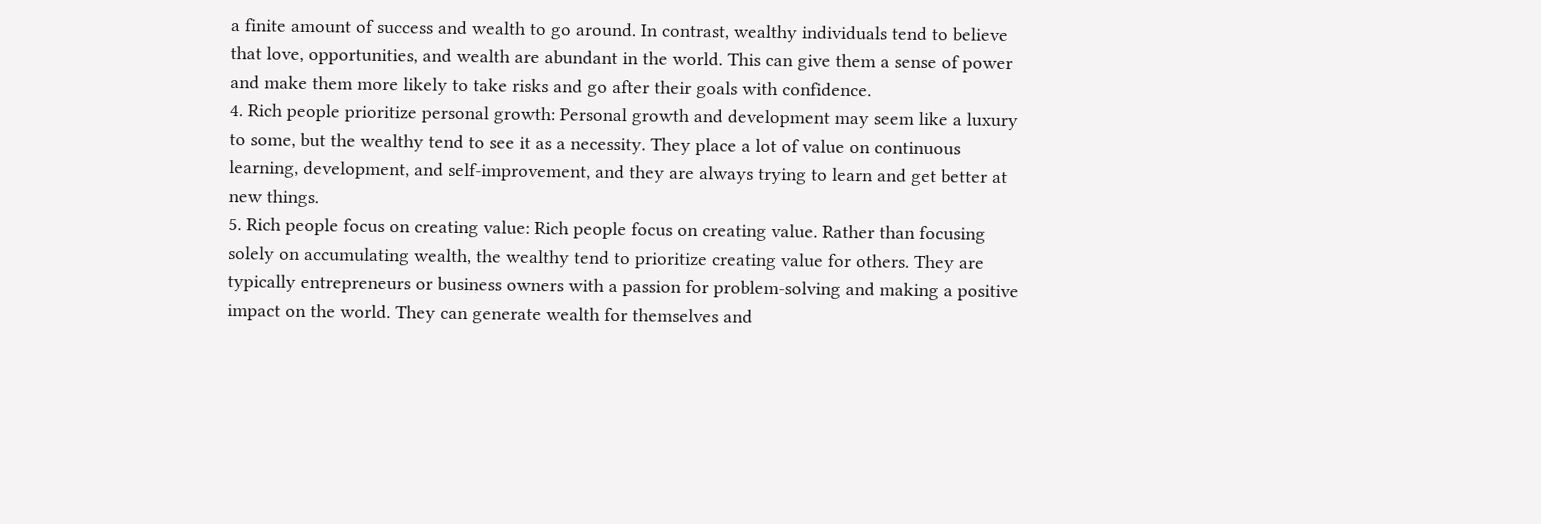a finite amount of success and wealth to go around. In contrast, wealthy individuals tend to believe that love, opportunities, and wealth are abundant in the world. This can give them a sense of power and make them more likely to take risks and go after their goals with confidence.
4. Rich people prioritize personal growth: Personal growth and development may seem like a luxury to some, but the wealthy tend to see it as a necessity. They place a lot of value on continuous learning, development, and self-improvement, and they are always trying to learn and get better at new things.
5. Rich people focus on creating value: Rich people focus on creating value. Rather than focusing solely on accumulating wealth, the wealthy tend to prioritize creating value for others. They are typically entrepreneurs or business owners with a passion for problem-solving and making a positive impact on the world. They can generate wealth for themselves and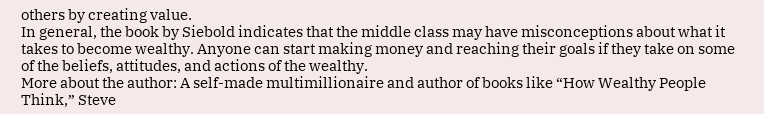others by creating value.
In general, the book by Siebold indicates that the middle class may have misconceptions about what it takes to become wealthy. Anyone can start making money and reaching their goals if they take on some of the beliefs, attitudes, and actions of the wealthy.
More about the author: A self-made multimillionaire and author of books like “How Wealthy People Think,” Steve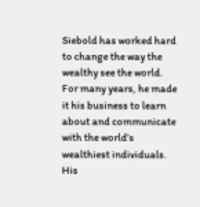Siebold has worked hard to change the way the wealthy see the world. For many years, he made it his business to learn about and communicate with the world’s wealthiest individuals. His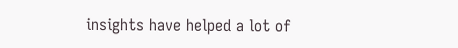insights have helped a lot of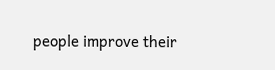people improve their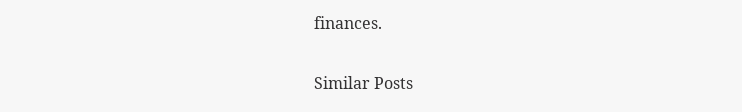finances.

Similar Posts